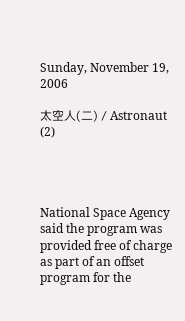Sunday, November 19, 2006

太空人(二) / Astronaut (2)




National Space Agency said the program was provided free of charge as part of an offset program for the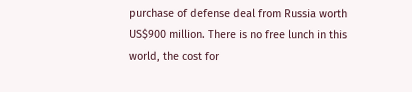purchase of defense deal from Russia worth US$900 million. There is no free lunch in this world, the cost for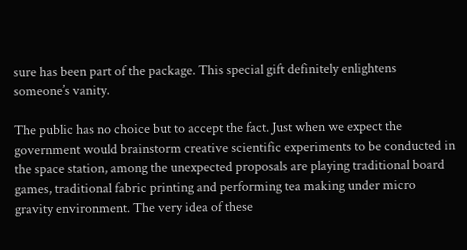sure has been part of the package. This special gift definitely enlightens someone’s vanity.

The public has no choice but to accept the fact. Just when we expect the government would brainstorm creative scientific experiments to be conducted in the space station, among the unexpected proposals are playing traditional board games, traditional fabric printing and performing tea making under micro gravity environment. The very idea of these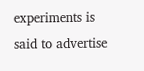experiments is said to advertise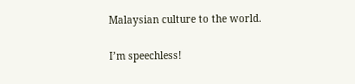Malaysian culture to the world.

I’m speechless!